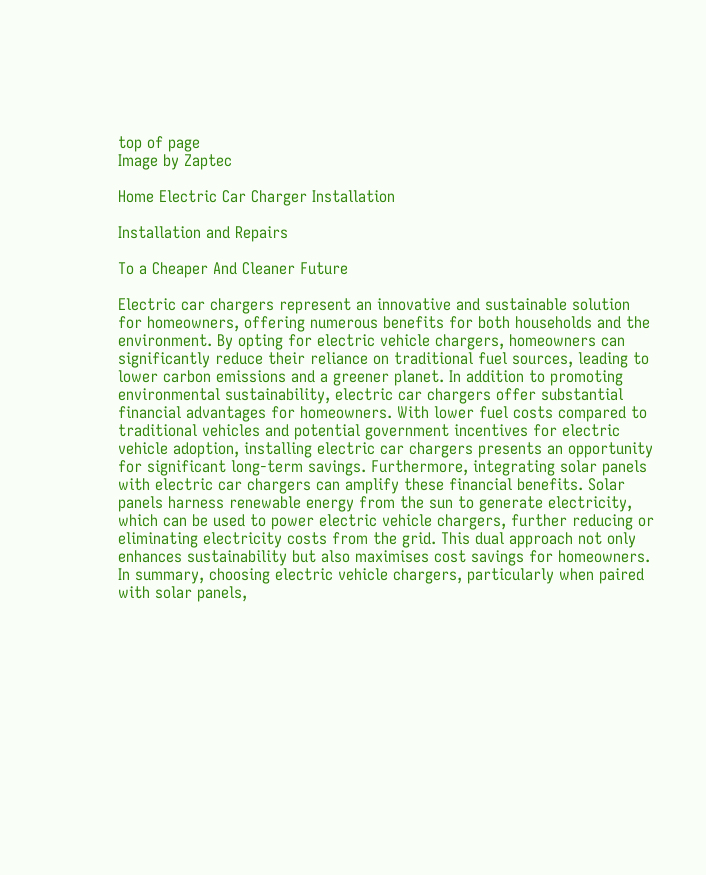top of page
Image by Zaptec

Home Electric Car Charger Installation

Installation and Repairs

To a Cheaper And Cleaner Future

Electric car chargers represent an innovative and sustainable solution for homeowners, offering numerous benefits for both households and the environment. By opting for electric vehicle chargers, homeowners can significantly reduce their reliance on traditional fuel sources, leading to lower carbon emissions and a greener planet. In addition to promoting environmental sustainability, electric car chargers offer substantial financial advantages for homeowners. With lower fuel costs compared to traditional vehicles and potential government incentives for electric vehicle adoption, installing electric car chargers presents an opportunity for significant long-term savings. Furthermore, integrating solar panels with electric car chargers can amplify these financial benefits. Solar panels harness renewable energy from the sun to generate electricity, which can be used to power electric vehicle chargers, further reducing or eliminating electricity costs from the grid. This dual approach not only enhances sustainability but also maximises cost savings for homeowners. In summary, choosing electric vehicle chargers, particularly when paired with solar panels,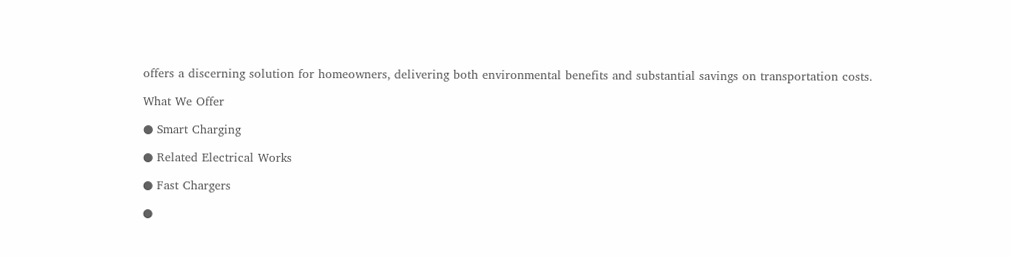offers a discerning solution for homeowners, delivering both environmental benefits and substantial savings on transportation costs.

What We Offer

● Smart Charging

● Related Electrical Works

● Fast Chargers

●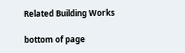Related Building Works

bottom of page